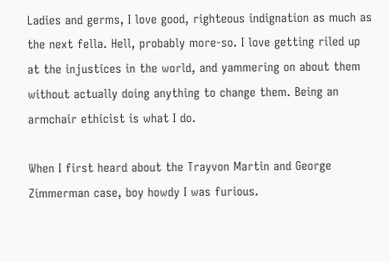Ladies and germs, I love good, righteous indignation as much as the next fella. Hell, probably more-so. I love getting riled up at the injustices in the world, and yammering on about them without actually doing anything to change them. Being an armchair ethicist is what I do.

When I first heard about the Trayvon Martin and George Zimmerman case, boy howdy I was furious.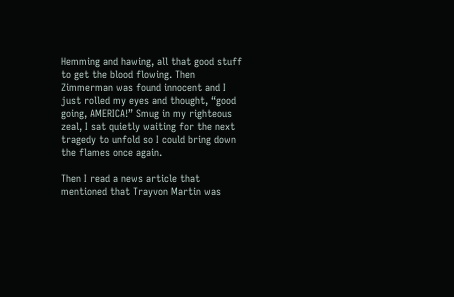Hemming and hawing, all that good stuff to get the blood flowing. Then Zimmerman was found innocent and I just rolled my eyes and thought, “good going, AMERICA!” Smug in my righteous zeal, I sat quietly waiting for the next tragedy to unfold so I could bring down the flames once again.

Then I read a news article that mentioned that Trayvon Martin was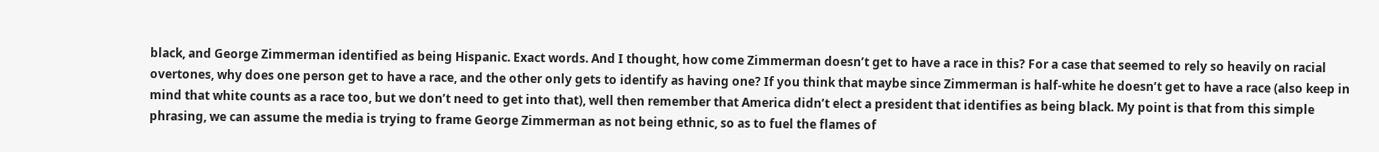black, and George Zimmerman identified as being Hispanic. Exact words. And I thought, how come Zimmerman doesn’t get to have a race in this? For a case that seemed to rely so heavily on racial overtones, why does one person get to have a race, and the other only gets to identify as having one? If you think that maybe since Zimmerman is half-white he doesn’t get to have a race (also keep in mind that white counts as a race too, but we don’t need to get into that), well then remember that America didn’t elect a president that identifies as being black. My point is that from this simple phrasing, we can assume the media is trying to frame George Zimmerman as not being ethnic, so as to fuel the flames of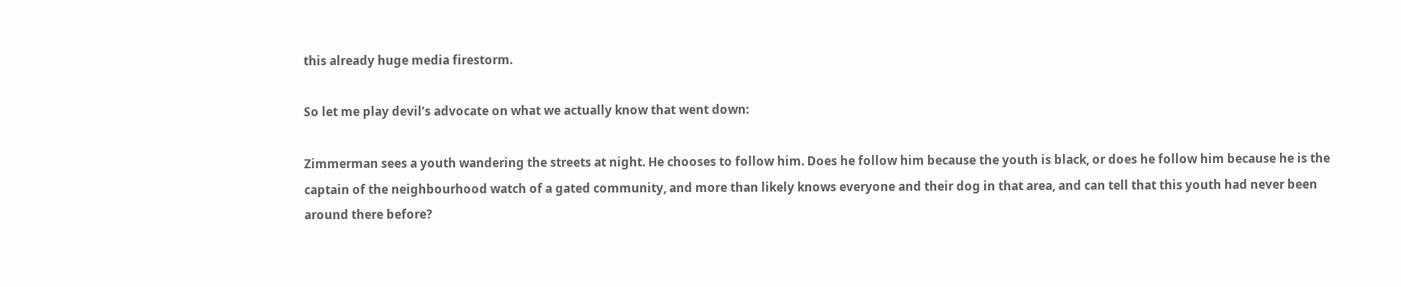this already huge media firestorm.

So let me play devil’s advocate on what we actually know that went down:

Zimmerman sees a youth wandering the streets at night. He chooses to follow him. Does he follow him because the youth is black, or does he follow him because he is the captain of the neighbourhood watch of a gated community, and more than likely knows everyone and their dog in that area, and can tell that this youth had never been around there before?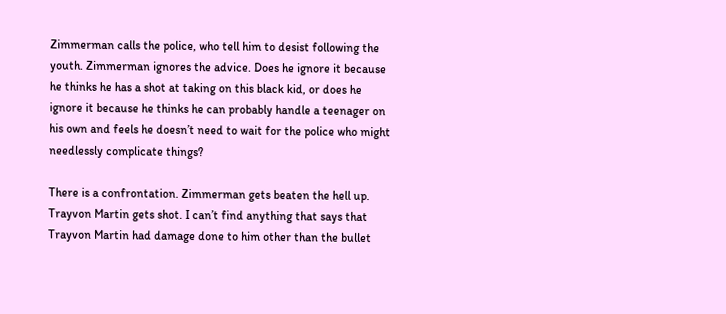Zimmerman calls the police, who tell him to desist following the youth. Zimmerman ignores the advice. Does he ignore it because he thinks he has a shot at taking on this black kid, or does he ignore it because he thinks he can probably handle a teenager on his own and feels he doesn’t need to wait for the police who might needlessly complicate things?

There is a confrontation. Zimmerman gets beaten the hell up. Trayvon Martin gets shot. I can’t find anything that says that Trayvon Martin had damage done to him other than the bullet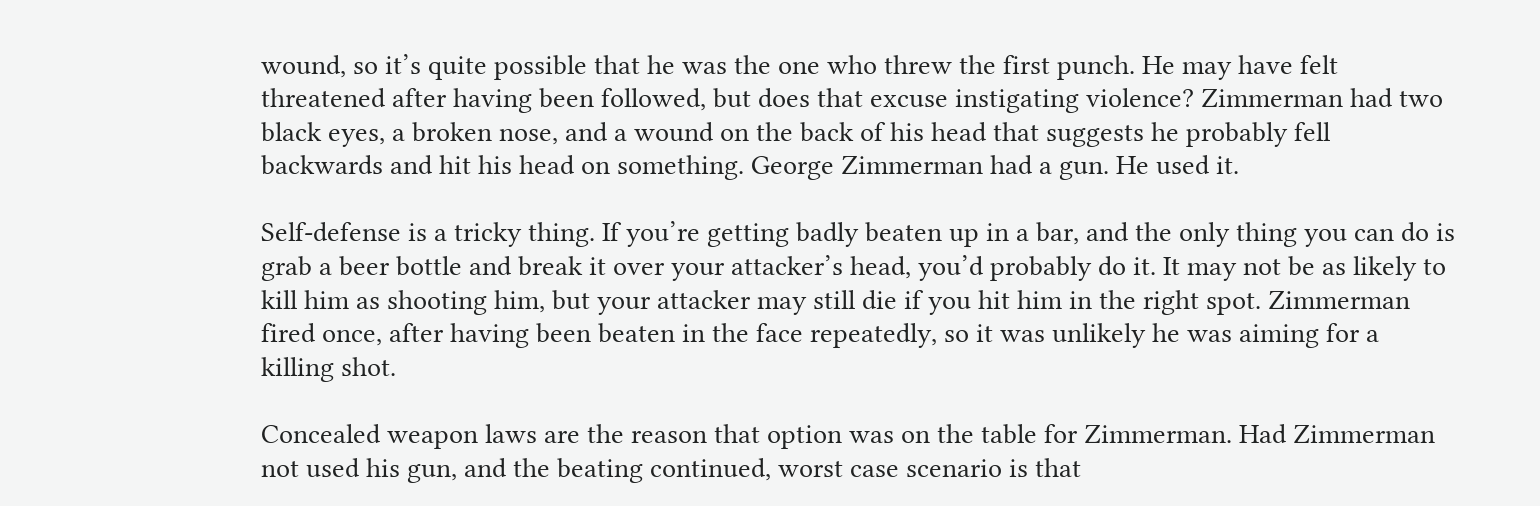wound, so it’s quite possible that he was the one who threw the first punch. He may have felt threatened after having been followed, but does that excuse instigating violence? Zimmerman had two black eyes, a broken nose, and a wound on the back of his head that suggests he probably fell backwards and hit his head on something. George Zimmerman had a gun. He used it.

Self-defense is a tricky thing. If you’re getting badly beaten up in a bar, and the only thing you can do is grab a beer bottle and break it over your attacker’s head, you’d probably do it. It may not be as likely to kill him as shooting him, but your attacker may still die if you hit him in the right spot. Zimmerman fired once, after having been beaten in the face repeatedly, so it was unlikely he was aiming for a killing shot.

Concealed weapon laws are the reason that option was on the table for Zimmerman. Had Zimmerman not used his gun, and the beating continued, worst case scenario is that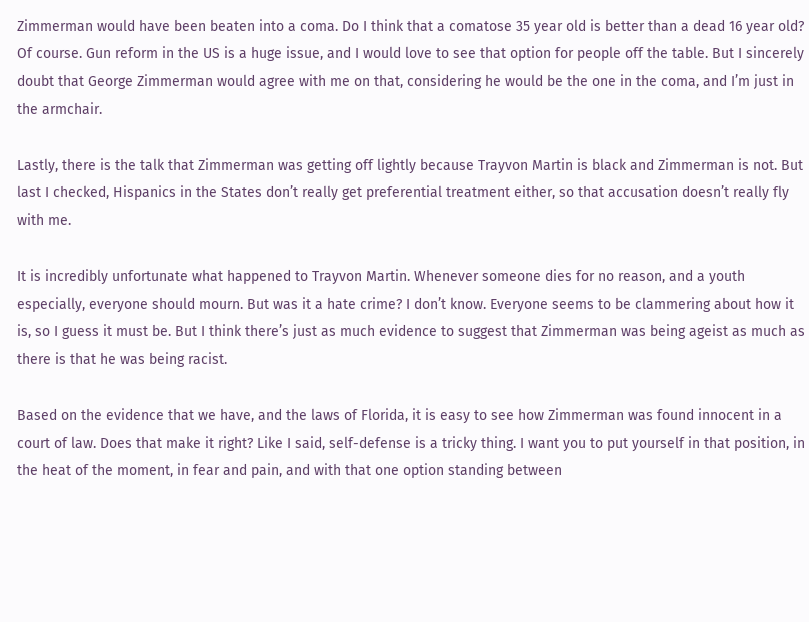Zimmerman would have been beaten into a coma. Do I think that a comatose 35 year old is better than a dead 16 year old? Of course. Gun reform in the US is a huge issue, and I would love to see that option for people off the table. But I sincerely doubt that George Zimmerman would agree with me on that, considering he would be the one in the coma, and I’m just in the armchair.

Lastly, there is the talk that Zimmerman was getting off lightly because Trayvon Martin is black and Zimmerman is not. But last I checked, Hispanics in the States don’t really get preferential treatment either, so that accusation doesn’t really fly with me.

It is incredibly unfortunate what happened to Trayvon Martin. Whenever someone dies for no reason, and a youth especially, everyone should mourn. But was it a hate crime? I don’t know. Everyone seems to be clammering about how it is, so I guess it must be. But I think there’s just as much evidence to suggest that Zimmerman was being ageist as much as there is that he was being racist.

Based on the evidence that we have, and the laws of Florida, it is easy to see how Zimmerman was found innocent in a court of law. Does that make it right? Like I said, self-defense is a tricky thing. I want you to put yourself in that position, in the heat of the moment, in fear and pain, and with that one option standing between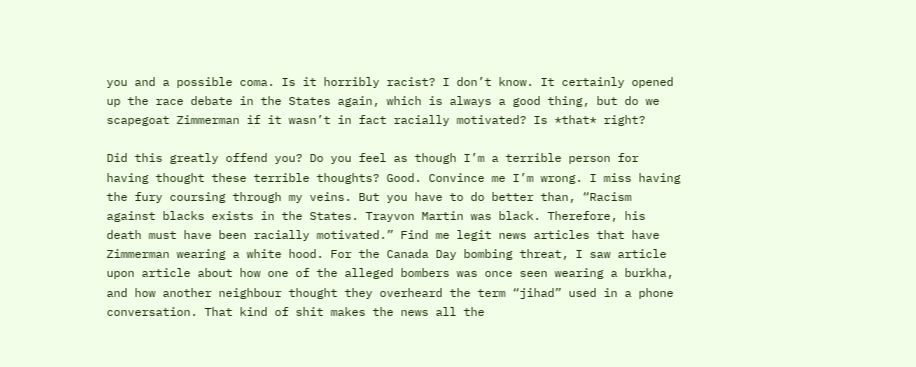you and a possible coma. Is it horribly racist? I don’t know. It certainly opened up the race debate in the States again, which is always a good thing, but do we scapegoat Zimmerman if it wasn’t in fact racially motivated? Is *that* right?

Did this greatly offend you? Do you feel as though I’m a terrible person for having thought these terrible thoughts? Good. Convince me I’m wrong. I miss having the fury coursing through my veins. But you have to do better than, “Racism against blacks exists in the States. Trayvon Martin was black. Therefore, his death must have been racially motivated.” Find me legit news articles that have Zimmerman wearing a white hood. For the Canada Day bombing threat, I saw article upon article about how one of the alleged bombers was once seen wearing a burkha, and how another neighbour thought they overheard the term “jihad” used in a phone conversation. That kind of shit makes the news all the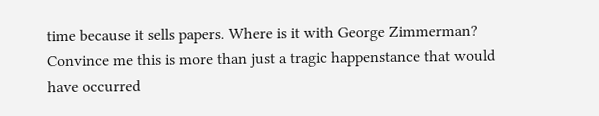time because it sells papers. Where is it with George Zimmerman? Convince me this is more than just a tragic happenstance that would have occurred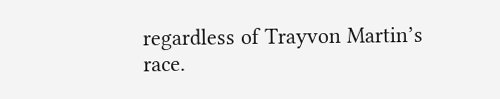regardless of Trayvon Martin’s race.